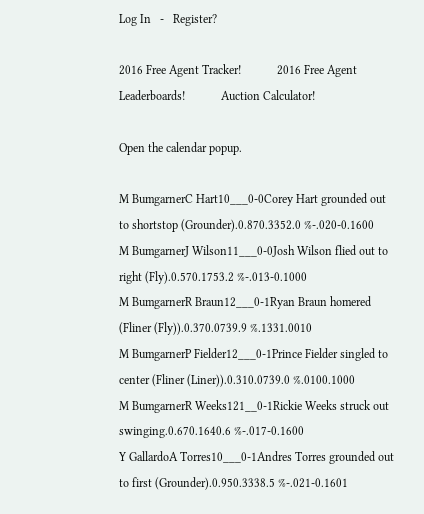Log In   -   Register?

2016 Free Agent Tracker!            2016 Free Agent Leaderboards!            Auction Calculator!

Open the calendar popup.

M BumgarnerC Hart10___0-0Corey Hart grounded out to shortstop (Grounder).0.870.3352.0 %-.020-0.1600
M BumgarnerJ Wilson11___0-0Josh Wilson flied out to right (Fly).0.570.1753.2 %-.013-0.1000
M BumgarnerR Braun12___0-1Ryan Braun homered (Fliner (Fly)).0.370.0739.9 %.1331.0010
M BumgarnerP Fielder12___0-1Prince Fielder singled to center (Fliner (Liner)).0.310.0739.0 %.0100.1000
M BumgarnerR Weeks121__0-1Rickie Weeks struck out swinging.0.670.1640.6 %-.017-0.1600
Y GallardoA Torres10___0-1Andres Torres grounded out to first (Grounder).0.950.3338.5 %-.021-0.1601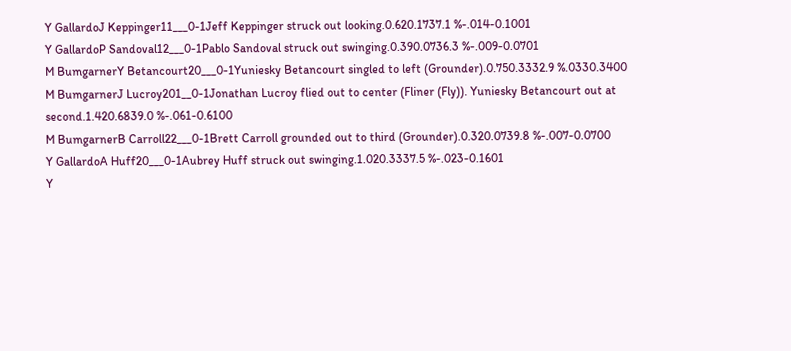Y GallardoJ Keppinger11___0-1Jeff Keppinger struck out looking.0.620.1737.1 %-.014-0.1001
Y GallardoP Sandoval12___0-1Pablo Sandoval struck out swinging.0.390.0736.3 %-.009-0.0701
M BumgarnerY Betancourt20___0-1Yuniesky Betancourt singled to left (Grounder).0.750.3332.9 %.0330.3400
M BumgarnerJ Lucroy201__0-1Jonathan Lucroy flied out to center (Fliner (Fly)). Yuniesky Betancourt out at second.1.420.6839.0 %-.061-0.6100
M BumgarnerB Carroll22___0-1Brett Carroll grounded out to third (Grounder).0.320.0739.8 %-.007-0.0700
Y GallardoA Huff20___0-1Aubrey Huff struck out swinging.1.020.3337.5 %-.023-0.1601
Y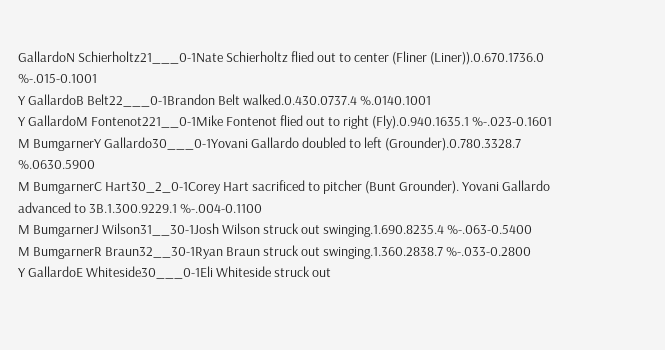GallardoN Schierholtz21___0-1Nate Schierholtz flied out to center (Fliner (Liner)).0.670.1736.0 %-.015-0.1001
Y GallardoB Belt22___0-1Brandon Belt walked.0.430.0737.4 %.0140.1001
Y GallardoM Fontenot221__0-1Mike Fontenot flied out to right (Fly).0.940.1635.1 %-.023-0.1601
M BumgarnerY Gallardo30___0-1Yovani Gallardo doubled to left (Grounder).0.780.3328.7 %.0630.5900
M BumgarnerC Hart30_2_0-1Corey Hart sacrificed to pitcher (Bunt Grounder). Yovani Gallardo advanced to 3B.1.300.9229.1 %-.004-0.1100
M BumgarnerJ Wilson31__30-1Josh Wilson struck out swinging.1.690.8235.4 %-.063-0.5400
M BumgarnerR Braun32__30-1Ryan Braun struck out swinging.1.360.2838.7 %-.033-0.2800
Y GallardoE Whiteside30___0-1Eli Whiteside struck out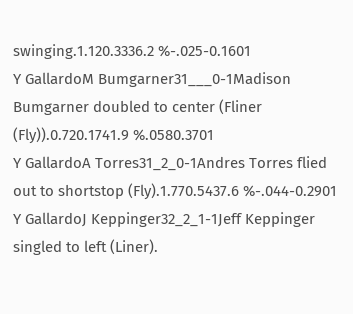swinging.1.120.3336.2 %-.025-0.1601
Y GallardoM Bumgarner31___0-1Madison Bumgarner doubled to center (Fliner (Fly)).0.720.1741.9 %.0580.3701
Y GallardoA Torres31_2_0-1Andres Torres flied out to shortstop (Fly).1.770.5437.6 %-.044-0.2901
Y GallardoJ Keppinger32_2_1-1Jeff Keppinger singled to left (Liner).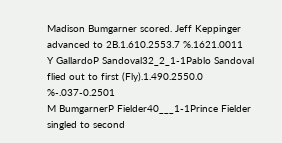Madison Bumgarner scored. Jeff Keppinger advanced to 2B.1.610.2553.7 %.1621.0011
Y GallardoP Sandoval32_2_1-1Pablo Sandoval flied out to first (Fly).1.490.2550.0 %-.037-0.2501
M BumgarnerP Fielder40___1-1Prince Fielder singled to second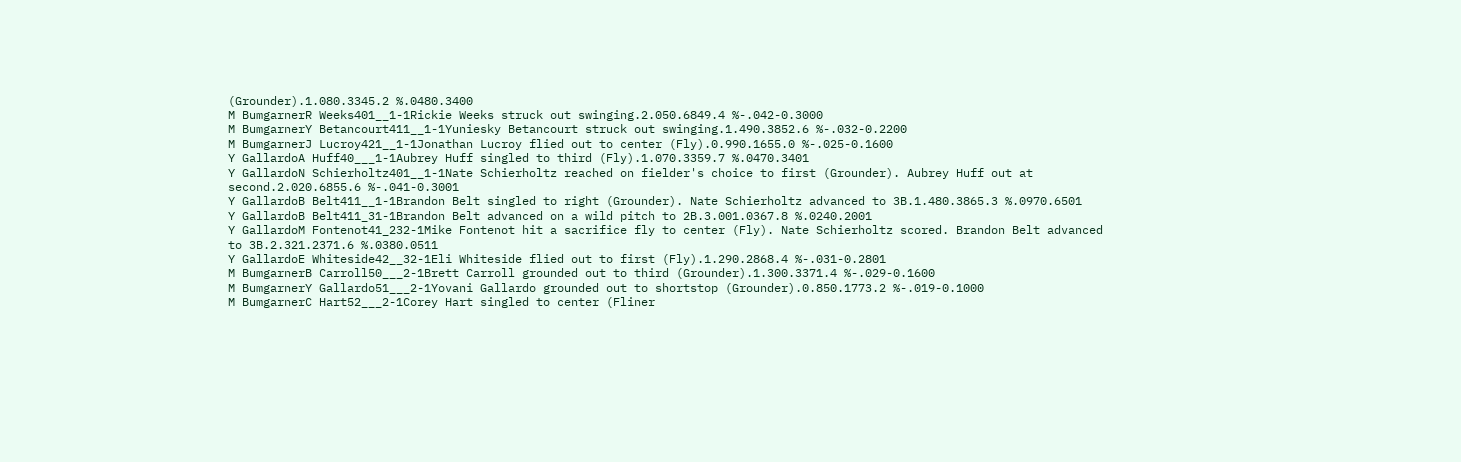(Grounder).1.080.3345.2 %.0480.3400
M BumgarnerR Weeks401__1-1Rickie Weeks struck out swinging.2.050.6849.4 %-.042-0.3000
M BumgarnerY Betancourt411__1-1Yuniesky Betancourt struck out swinging.1.490.3852.6 %-.032-0.2200
M BumgarnerJ Lucroy421__1-1Jonathan Lucroy flied out to center (Fly).0.990.1655.0 %-.025-0.1600
Y GallardoA Huff40___1-1Aubrey Huff singled to third (Fly).1.070.3359.7 %.0470.3401
Y GallardoN Schierholtz401__1-1Nate Schierholtz reached on fielder's choice to first (Grounder). Aubrey Huff out at second.2.020.6855.6 %-.041-0.3001
Y GallardoB Belt411__1-1Brandon Belt singled to right (Grounder). Nate Schierholtz advanced to 3B.1.480.3865.3 %.0970.6501
Y GallardoB Belt411_31-1Brandon Belt advanced on a wild pitch to 2B.3.001.0367.8 %.0240.2001
Y GallardoM Fontenot41_232-1Mike Fontenot hit a sacrifice fly to center (Fly). Nate Schierholtz scored. Brandon Belt advanced to 3B.2.321.2371.6 %.0380.0511
Y GallardoE Whiteside42__32-1Eli Whiteside flied out to first (Fly).1.290.2868.4 %-.031-0.2801
M BumgarnerB Carroll50___2-1Brett Carroll grounded out to third (Grounder).1.300.3371.4 %-.029-0.1600
M BumgarnerY Gallardo51___2-1Yovani Gallardo grounded out to shortstop (Grounder).0.850.1773.2 %-.019-0.1000
M BumgarnerC Hart52___2-1Corey Hart singled to center (Fliner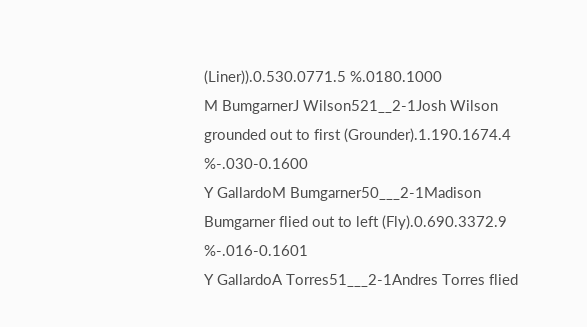(Liner)).0.530.0771.5 %.0180.1000
M BumgarnerJ Wilson521__2-1Josh Wilson grounded out to first (Grounder).1.190.1674.4 %-.030-0.1600
Y GallardoM Bumgarner50___2-1Madison Bumgarner flied out to left (Fly).0.690.3372.9 %-.016-0.1601
Y GallardoA Torres51___2-1Andres Torres flied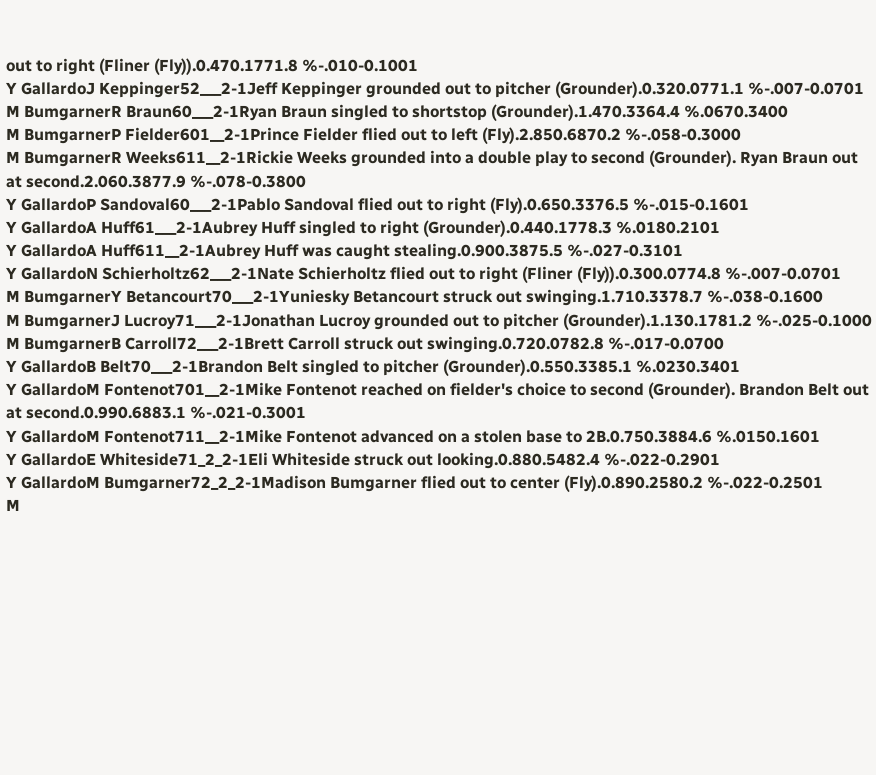out to right (Fliner (Fly)).0.470.1771.8 %-.010-0.1001
Y GallardoJ Keppinger52___2-1Jeff Keppinger grounded out to pitcher (Grounder).0.320.0771.1 %-.007-0.0701
M BumgarnerR Braun60___2-1Ryan Braun singled to shortstop (Grounder).1.470.3364.4 %.0670.3400
M BumgarnerP Fielder601__2-1Prince Fielder flied out to left (Fly).2.850.6870.2 %-.058-0.3000
M BumgarnerR Weeks611__2-1Rickie Weeks grounded into a double play to second (Grounder). Ryan Braun out at second.2.060.3877.9 %-.078-0.3800
Y GallardoP Sandoval60___2-1Pablo Sandoval flied out to right (Fly).0.650.3376.5 %-.015-0.1601
Y GallardoA Huff61___2-1Aubrey Huff singled to right (Grounder).0.440.1778.3 %.0180.2101
Y GallardoA Huff611__2-1Aubrey Huff was caught stealing.0.900.3875.5 %-.027-0.3101
Y GallardoN Schierholtz62___2-1Nate Schierholtz flied out to right (Fliner (Fly)).0.300.0774.8 %-.007-0.0701
M BumgarnerY Betancourt70___2-1Yuniesky Betancourt struck out swinging.1.710.3378.7 %-.038-0.1600
M BumgarnerJ Lucroy71___2-1Jonathan Lucroy grounded out to pitcher (Grounder).1.130.1781.2 %-.025-0.1000
M BumgarnerB Carroll72___2-1Brett Carroll struck out swinging.0.720.0782.8 %-.017-0.0700
Y GallardoB Belt70___2-1Brandon Belt singled to pitcher (Grounder).0.550.3385.1 %.0230.3401
Y GallardoM Fontenot701__2-1Mike Fontenot reached on fielder's choice to second (Grounder). Brandon Belt out at second.0.990.6883.1 %-.021-0.3001
Y GallardoM Fontenot711__2-1Mike Fontenot advanced on a stolen base to 2B.0.750.3884.6 %.0150.1601
Y GallardoE Whiteside71_2_2-1Eli Whiteside struck out looking.0.880.5482.4 %-.022-0.2901
Y GallardoM Bumgarner72_2_2-1Madison Bumgarner flied out to center (Fly).0.890.2580.2 %-.022-0.2501
M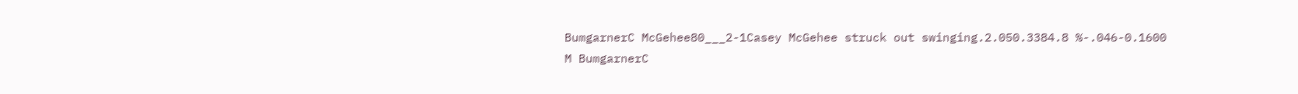BumgarnerC McGehee80___2-1Casey McGehee struck out swinging.2.050.3384.8 %-.046-0.1600
M BumgarnerC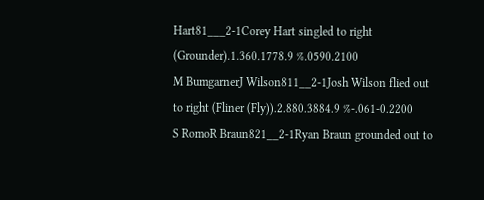Hart81___2-1Corey Hart singled to right (Grounder).1.360.1778.9 %.0590.2100
M BumgarnerJ Wilson811__2-1Josh Wilson flied out to right (Fliner (Fly)).2.880.3884.9 %-.061-0.2200
S RomoR Braun821__2-1Ryan Braun grounded out to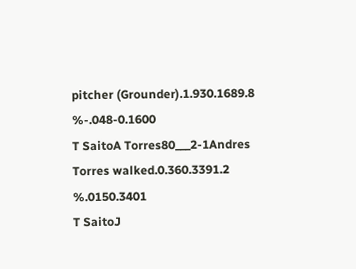pitcher (Grounder).1.930.1689.8 %-.048-0.1600
T SaitoA Torres80___2-1Andres Torres walked.0.360.3391.2 %.0150.3401
T SaitoJ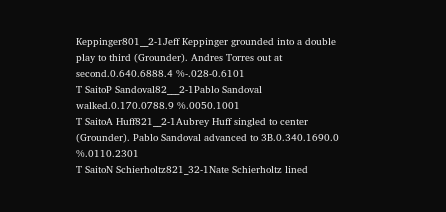Keppinger801__2-1Jeff Keppinger grounded into a double play to third (Grounder). Andres Torres out at second.0.640.6888.4 %-.028-0.6101
T SaitoP Sandoval82___2-1Pablo Sandoval walked.0.170.0788.9 %.0050.1001
T SaitoA Huff821__2-1Aubrey Huff singled to center (Grounder). Pablo Sandoval advanced to 3B.0.340.1690.0 %.0110.2301
T SaitoN Schierholtz821_32-1Nate Schierholtz lined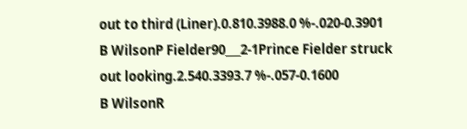out to third (Liner).0.810.3988.0 %-.020-0.3901
B WilsonP Fielder90___2-1Prince Fielder struck out looking.2.540.3393.7 %-.057-0.1600
B WilsonR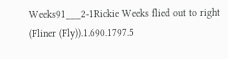Weeks91___2-1Rickie Weeks flied out to right (Fliner (Fly)).1.690.1797.5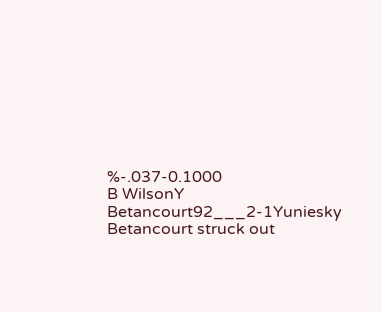%-.037-0.1000
B WilsonY Betancourt92___2-1Yuniesky Betancourt struck out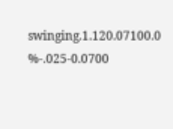swinging.1.120.07100.0 %-.025-0.0700